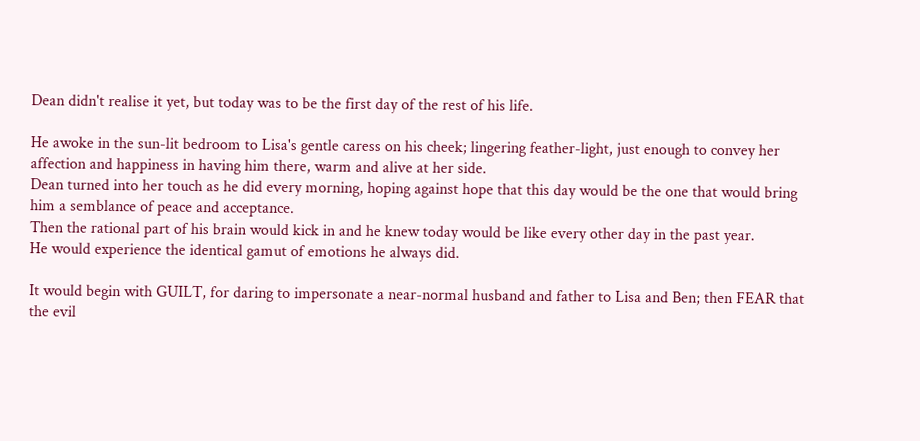Dean didn't realise it yet, but today was to be the first day of the rest of his life.

He awoke in the sun-lit bedroom to Lisa's gentle caress on his cheek; lingering feather-light, just enough to convey her affection and happiness in having him there, warm and alive at her side.
Dean turned into her touch as he did every morning, hoping against hope that this day would be the one that would bring him a semblance of peace and acceptance.
Then the rational part of his brain would kick in and he knew today would be like every other day in the past year.
He would experience the identical gamut of emotions he always did.

It would begin with GUILT, for daring to impersonate a near-normal husband and father to Lisa and Ben; then FEAR that the evil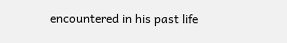encountered in his past life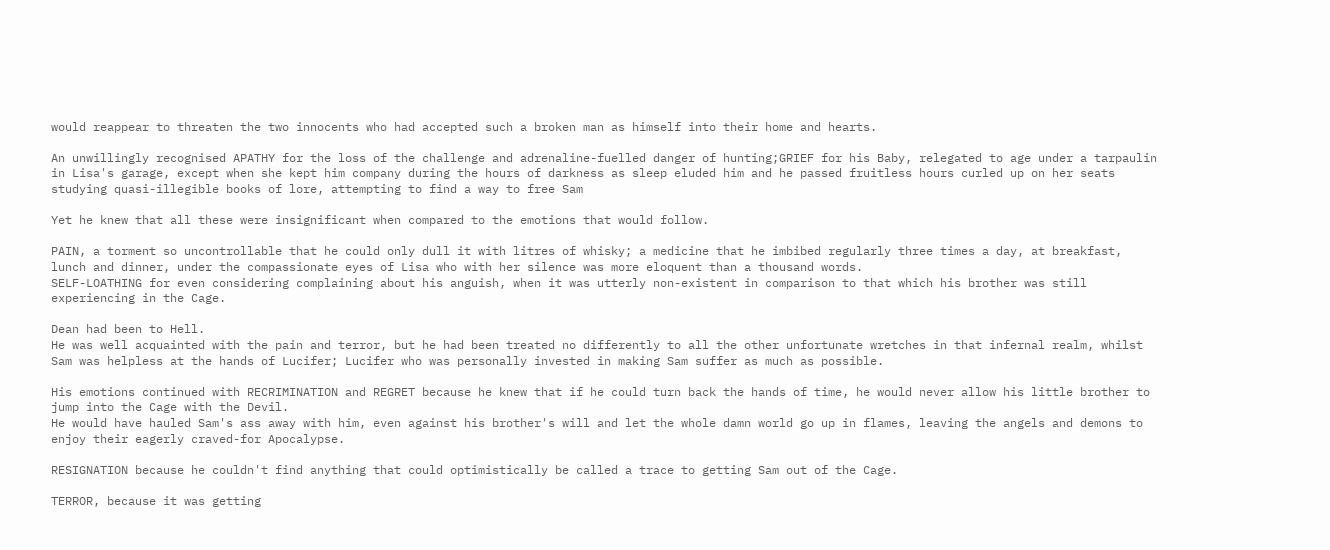would reappear to threaten the two innocents who had accepted such a broken man as himself into their home and hearts.

An unwillingly recognised APATHY for the loss of the challenge and adrenaline-fuelled danger of hunting;GRIEF for his Baby, relegated to age under a tarpaulin in Lisa's garage, except when she kept him company during the hours of darkness as sleep eluded him and he passed fruitless hours curled up on her seats studying quasi-illegible books of lore, attempting to find a way to free Sam

Yet he knew that all these were insignificant when compared to the emotions that would follow.

PAIN, a torment so uncontrollable that he could only dull it with litres of whisky; a medicine that he imbibed regularly three times a day, at breakfast, lunch and dinner, under the compassionate eyes of Lisa who with her silence was more eloquent than a thousand words.
SELF-LOATHING for even considering complaining about his anguish, when it was utterly non-existent in comparison to that which his brother was still experiencing in the Cage.

Dean had been to Hell.
He was well acquainted with the pain and terror, but he had been treated no differently to all the other unfortunate wretches in that infernal realm, whilst Sam was helpless at the hands of Lucifer; Lucifer who was personally invested in making Sam suffer as much as possible.

His emotions continued with RECRIMINATION and REGRET because he knew that if he could turn back the hands of time, he would never allow his little brother to jump into the Cage with the Devil.
He would have hauled Sam's ass away with him, even against his brother's will and let the whole damn world go up in flames, leaving the angels and demons to enjoy their eagerly craved-for Apocalypse.

RESIGNATION because he couldn't find anything that could optimistically be called a trace to getting Sam out of the Cage.

TERROR, because it was getting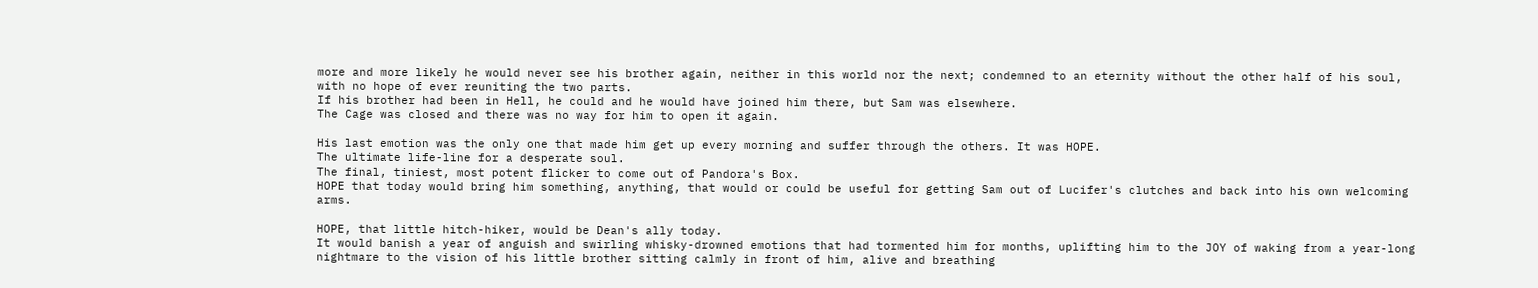more and more likely he would never see his brother again, neither in this world nor the next; condemned to an eternity without the other half of his soul, with no hope of ever reuniting the two parts.
If his brother had been in Hell, he could and he would have joined him there, but Sam was elsewhere.
The Cage was closed and there was no way for him to open it again.

His last emotion was the only one that made him get up every morning and suffer through the others. It was HOPE.
The ultimate life-line for a desperate soul.
The final, tiniest, most potent flicker to come out of Pandora's Box.
HOPE that today would bring him something, anything, that would or could be useful for getting Sam out of Lucifer's clutches and back into his own welcoming arms.

HOPE, that little hitch-hiker, would be Dean's ally today.
It would banish a year of anguish and swirling whisky-drowned emotions that had tormented him for months, uplifting him to the JOY of waking from a year-long nightmare to the vision of his little brother sitting calmly in front of him, alive and breathing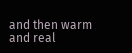and then warm and real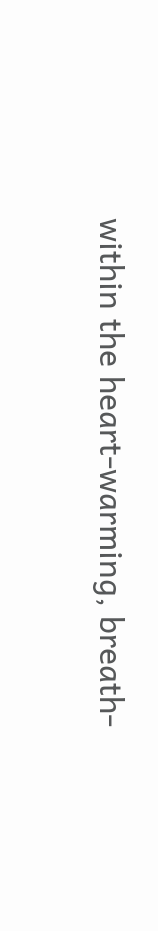within the heart-warming, breath-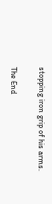stopping iron grip of his arms.

The End